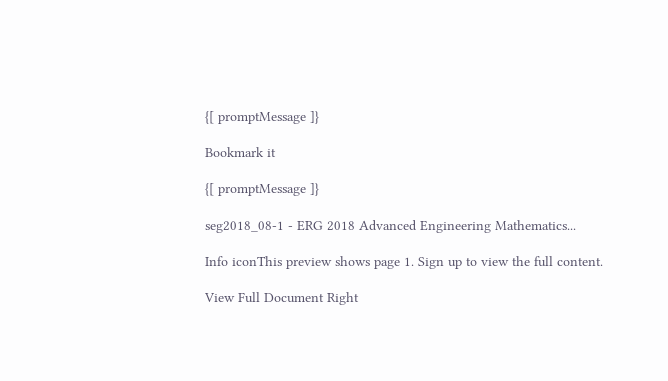{[ promptMessage ]}

Bookmark it

{[ promptMessage ]}

seg2018_08-1 - ERG 2018 Advanced Engineering Mathematics...

Info iconThis preview shows page 1. Sign up to view the full content.

View Full Document Right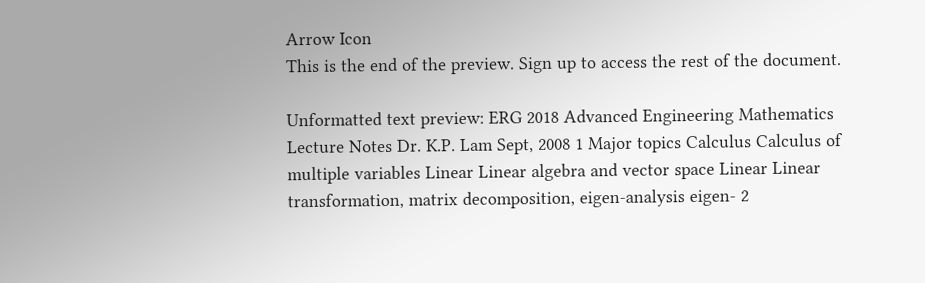Arrow Icon
This is the end of the preview. Sign up to access the rest of the document.

Unformatted text preview: ERG 2018 Advanced Engineering Mathematics Lecture Notes Dr. K.P. Lam Sept, 2008 1 Major topics Calculus Calculus of multiple variables Linear Linear algebra and vector space Linear Linear transformation, matrix decomposition, eigen-analysis eigen- 2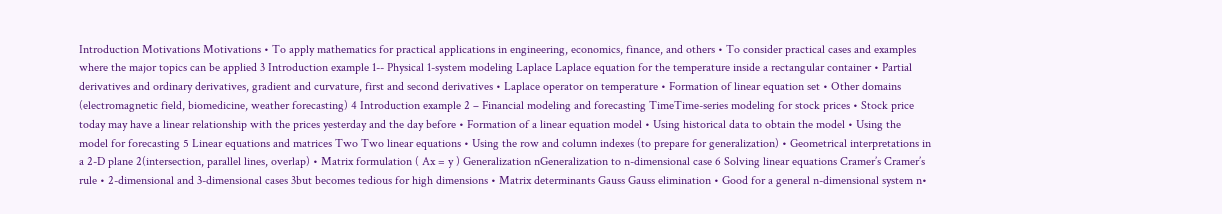Introduction Motivations Motivations • To apply mathematics for practical applications in engineering, economics, finance, and others • To consider practical cases and examples where the major topics can be applied 3 Introduction example 1-- Physical 1-system modeling Laplace Laplace equation for the temperature inside a rectangular container • Partial derivatives and ordinary derivatives, gradient and curvature, first and second derivatives • Laplace operator on temperature • Formation of linear equation set • Other domains (electromagnetic field, biomedicine, weather forecasting) 4 Introduction example 2 – Financial modeling and forecasting TimeTime-series modeling for stock prices • Stock price today may have a linear relationship with the prices yesterday and the day before • Formation of a linear equation model • Using historical data to obtain the model • Using the model for forecasting 5 Linear equations and matrices Two Two linear equations • Using the row and column indexes (to prepare for generalization) • Geometrical interpretations in a 2-D plane 2(intersection, parallel lines, overlap) • Matrix formulation ( Ax = y ) Generalization nGeneralization to n-dimensional case 6 Solving linear equations Cramer’s Cramer’s rule • 2-dimensional and 3-dimensional cases 3but becomes tedious for high dimensions • Matrix determinants Gauss Gauss elimination • Good for a general n-dimensional system n•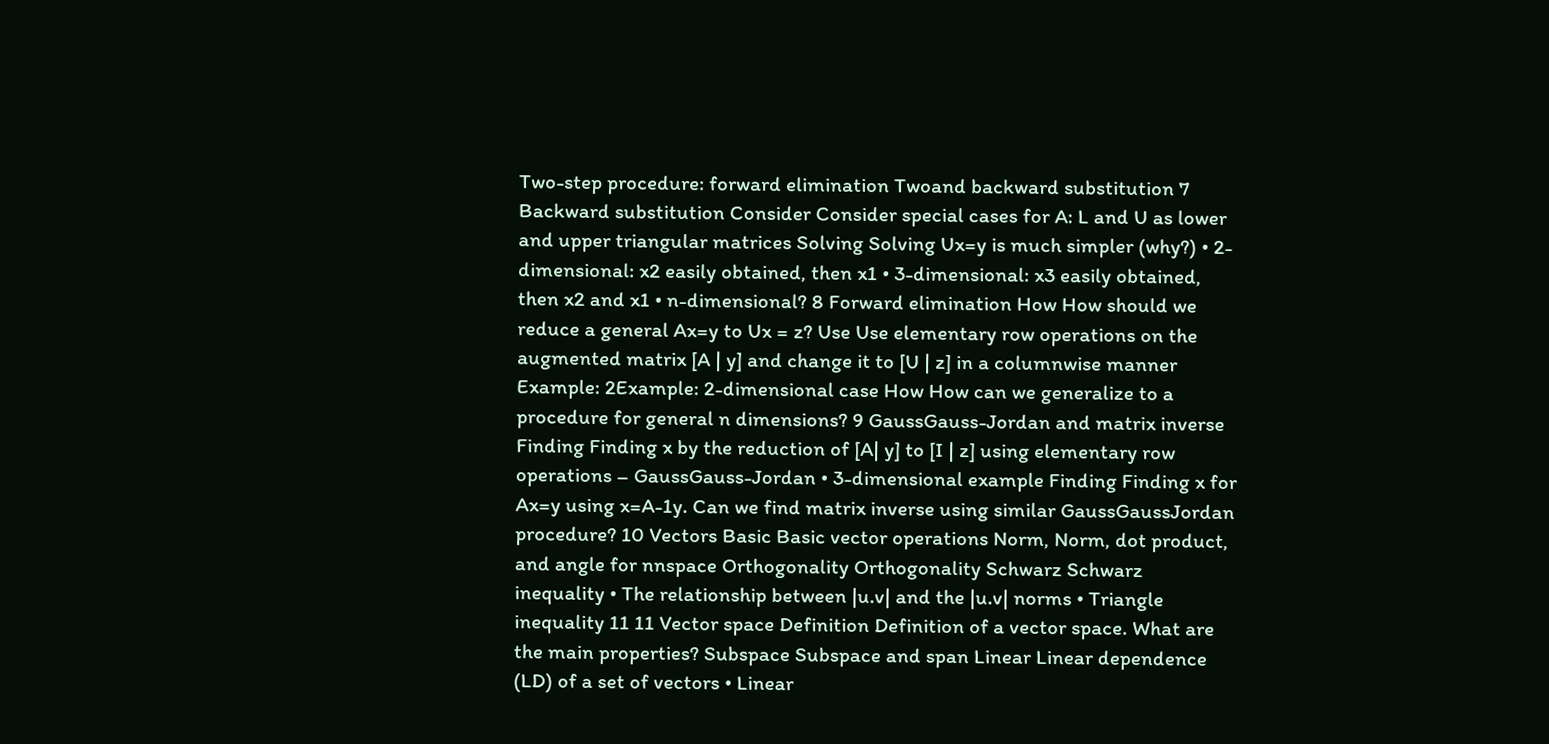Two-step procedure: forward elimination Twoand backward substitution 7 Backward substitution Consider Consider special cases for A: L and U as lower and upper triangular matrices Solving Solving Ux=y is much simpler (why?) • 2-dimensional: x2 easily obtained, then x1 • 3-dimensional: x3 easily obtained, then x2 and x1 • n-dimensional? 8 Forward elimination How How should we reduce a general Ax=y to Ux = z? Use Use elementary row operations on the augmented matrix [A | y] and change it to [U | z] in a columnwise manner Example: 2Example: 2-dimensional case How How can we generalize to a procedure for general n dimensions? 9 GaussGauss-Jordan and matrix inverse Finding Finding x by the reduction of [A| y] to [I | z] using elementary row operations – GaussGauss-Jordan • 3-dimensional example Finding Finding x for Ax=y using x=A-1y. Can we find matrix inverse using similar GaussGaussJordan procedure? 10 Vectors Basic Basic vector operations Norm, Norm, dot product, and angle for nnspace Orthogonality Orthogonality Schwarz Schwarz inequality • The relationship between |u.v| and the |u.v| norms • Triangle inequality 11 11 Vector space Definition Definition of a vector space. What are the main properties? Subspace Subspace and span Linear Linear dependence (LD) of a set of vectors • Linear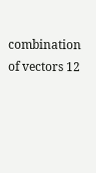combination of vectors 12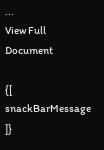...
View Full Document

{[ snackBarMessage ]}